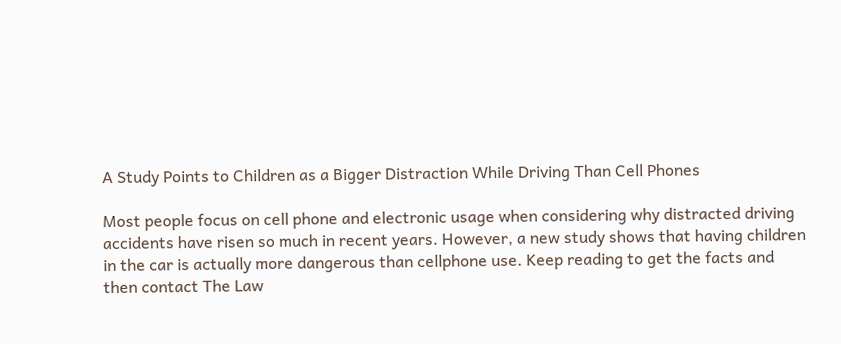A Study Points to Children as a Bigger Distraction While Driving Than Cell Phones

Most people focus on cell phone and electronic usage when considering why distracted driving accidents have risen so much in recent years. However, a new study shows that having children in the car is actually more dangerous than cellphone use. Keep reading to get the facts and then contact The Law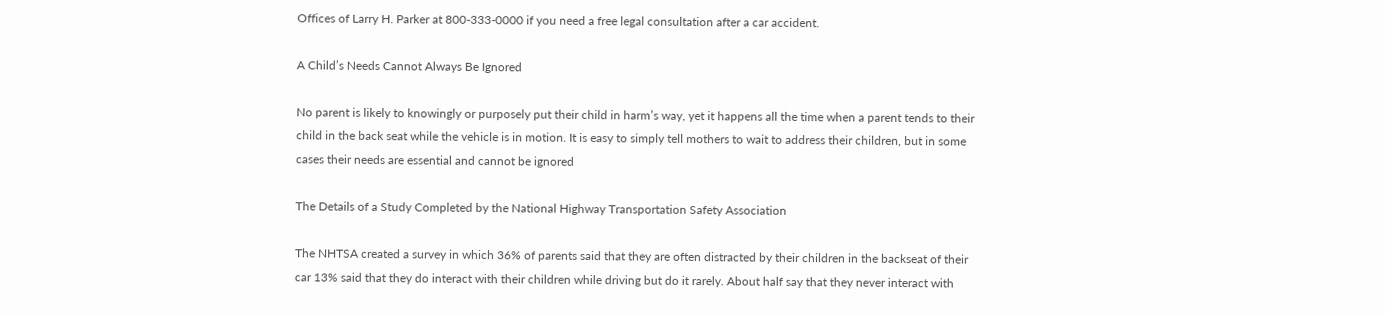Offices of Larry H. Parker at 800-333-0000 if you need a free legal consultation after a car accident.

A Child’s Needs Cannot Always Be Ignored

No parent is likely to knowingly or purposely put their child in harm’s way, yet it happens all the time when a parent tends to their child in the back seat while the vehicle is in motion. It is easy to simply tell mothers to wait to address their children, but in some cases their needs are essential and cannot be ignored

The Details of a Study Completed by the National Highway Transportation Safety Association

The NHTSA created a survey in which 36% of parents said that they are often distracted by their children in the backseat of their car 13% said that they do interact with their children while driving but do it rarely. About half say that they never interact with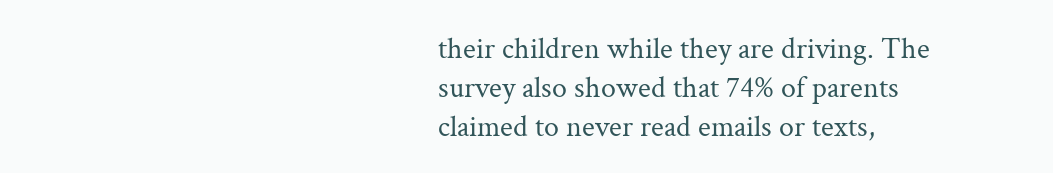their children while they are driving. The survey also showed that 74% of parents claimed to never read emails or texts,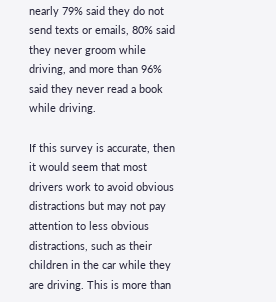nearly 79% said they do not send texts or emails, 80% said they never groom while driving, and more than 96% said they never read a book while driving.

If this survey is accurate, then it would seem that most drivers work to avoid obvious distractions but may not pay attention to less obvious distractions, such as their children in the car while they are driving. This is more than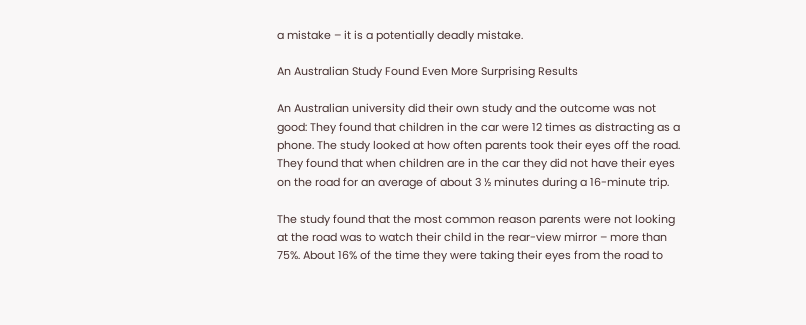a mistake – it is a potentially deadly mistake.

An Australian Study Found Even More Surprising Results

An Australian university did their own study and the outcome was not good: They found that children in the car were 12 times as distracting as a phone. The study looked at how often parents took their eyes off the road. They found that when children are in the car they did not have their eyes on the road for an average of about 3 ½ minutes during a 16-minute trip.

The study found that the most common reason parents were not looking at the road was to watch their child in the rear-view mirror – more than 75%. About 16% of the time they were taking their eyes from the road to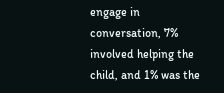engage in conversation, 7% involved helping the child, and 1% was the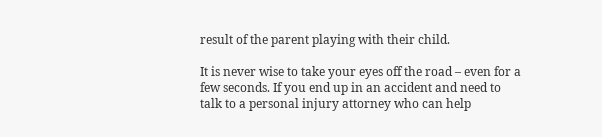result of the parent playing with their child.

It is never wise to take your eyes off the road – even for a few seconds. If you end up in an accident and need to talk to a personal injury attorney who can help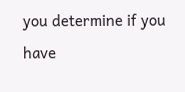you determine if you have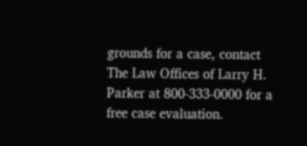grounds for a case, contact The Law Offices of Larry H. Parker at 800-333-0000 for a free case evaluation.